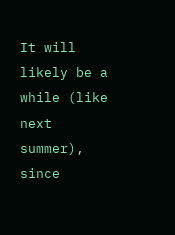It will likely be a while (like next summer), since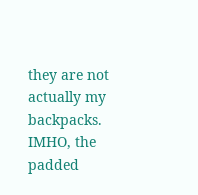they are not actually my backpacks. IMHO, the padded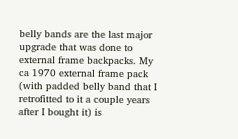belly bands are the last major upgrade that was done to external frame backpacks. My ca 1970 external frame pack (with padded belly band that I retrofitted to it a couple years after I bought it) is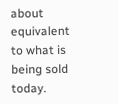about equivalent to what is being sold today.